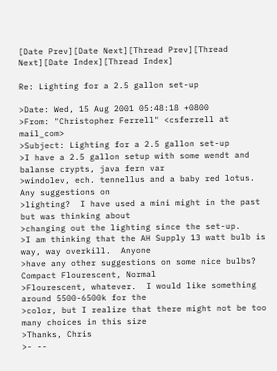[Date Prev][Date Next][Thread Prev][Thread Next][Date Index][Thread Index]

Re: Lighting for a 2.5 gallon set-up

>Date: Wed, 15 Aug 2001 05:48:18 +0800
>From: "Christopher Ferrell" <csferrell at mail_com>
>Subject: Lighting for a 2.5 gallon set-up
>I have a 2.5 gallon setup with some wendt and balanse crypts, java fern var
>windolev, ech. tennellus and a baby red lotus.  Any suggestions on
>lighting?  I have used a mini might in the past but was thinking about
>changing out the lighting since the set-up.
>I am thinking that the AH Supply 13 watt bulb is way, way overkill.  Anyone
>have any other suggestions on some nice bulbs?  Compact Flourescent, Normal
>Flourescent, whatever.  I would like something around 5500-6500k for the
>color, but I realize that there might not be too many choices in this size
>Thanks, Chris
>- --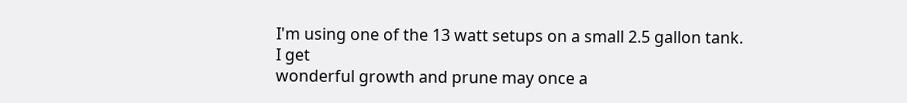I'm using one of the 13 watt setups on a small 2.5 gallon tank.  I get
wonderful growth and prune may once a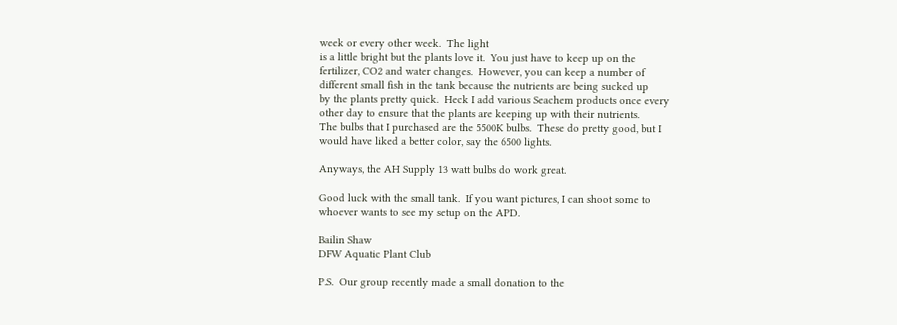week or every other week.  The light
is a little bright but the plants love it.  You just have to keep up on the
fertilizer, CO2 and water changes.  However, you can keep a number of
different small fish in the tank because the nutrients are being sucked up
by the plants pretty quick.  Heck I add various Seachem products once every
other day to ensure that the plants are keeping up with their nutrients.
The bulbs that I purchased are the 5500K bulbs.  These do pretty good, but I
would have liked a better color, say the 6500 lights.

Anyways, the AH Supply 13 watt bulbs do work great.

Good luck with the small tank.  If you want pictures, I can shoot some to
whoever wants to see my setup on the APD.

Bailin Shaw
DFW Aquatic Plant Club

P.S.  Our group recently made a small donation to the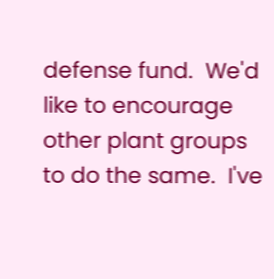defense fund.  We'd
like to encourage other plant groups to do the same.  I've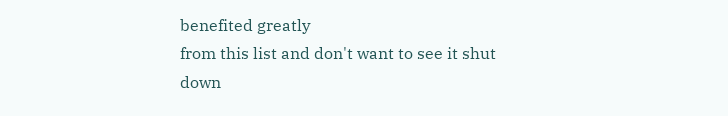benefited greatly
from this list and don't want to see it shut down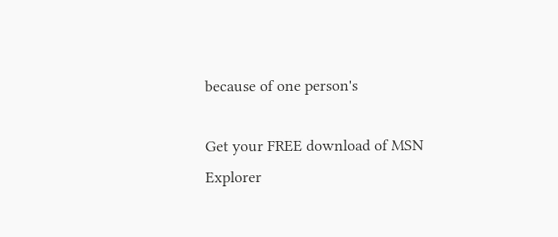because of one person's

Get your FREE download of MSN Explorer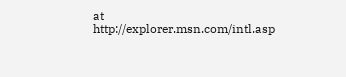at http://explorer.msn.com/intl.asp